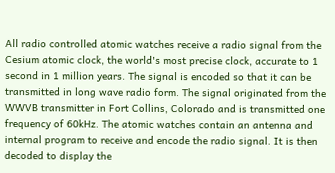All radio controlled atomic watches receive a radio signal from the Cesium atomic clock, the world's most precise clock, accurate to 1 second in 1 million years. The signal is encoded so that it can be transmitted in long wave radio form. The signal originated from the WWVB transmitter in Fort Collins, Colorado and is transmitted one frequency of 60kHz. The atomic watches contain an antenna and internal program to receive and encode the radio signal. It is then decoded to display the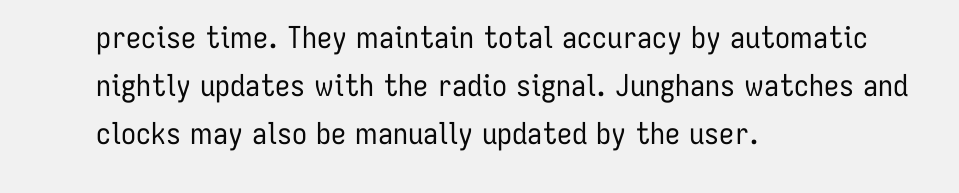precise time. They maintain total accuracy by automatic nightly updates with the radio signal. Junghans watches and clocks may also be manually updated by the user.